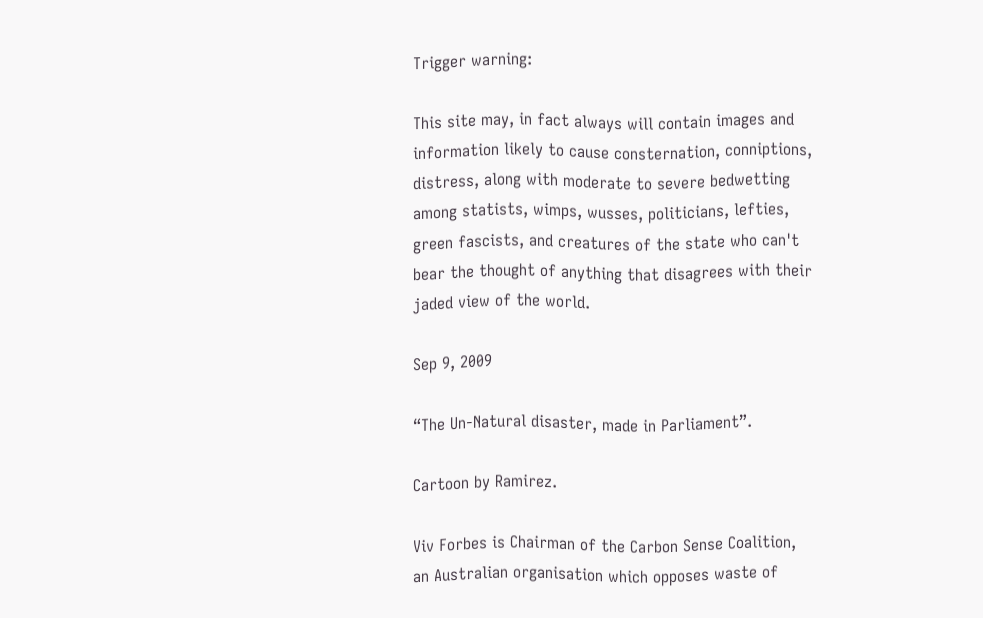Trigger warning:

This site may, in fact always will contain images and information likely to cause consternation, conniptions, distress, along with moderate to severe bedwetting among statists, wimps, wusses, politicians, lefties, green fascists, and creatures of the state who can't bear the thought of anything that disagrees with their jaded view of the world.

Sep 9, 2009

“The Un-Natural disaster, made in Parliament”.

Cartoon by Ramirez.

Viv Forbes is Chairman of the Carbon Sense Coalition, an Australian organisation which opposes waste of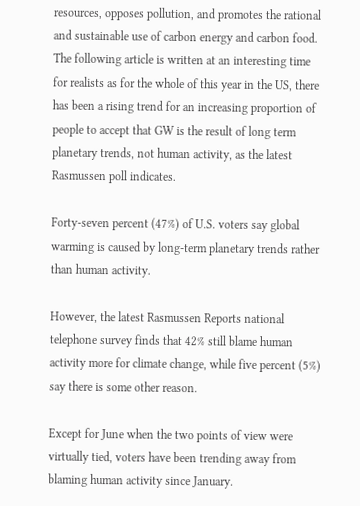resources, opposes pollution, and promotes the rational and sustainable use of carbon energy and carbon food. The following article is written at an interesting time for realists as for the whole of this year in the US, there has been a rising trend for an increasing proportion of people to accept that GW is the result of long term planetary trends, not human activity, as the latest Rasmussen poll indicates.

Forty-seven percent (47%) of U.S. voters say global warming is caused by long-term planetary trends rather than human activity.

However, the latest Rasmussen Reports national telephone survey finds that 42% still blame human activity more for climate change, while five percent (5%) say there is some other reason.

Except for June when the two points of view were virtually tied, voters have been trending away from blaming human activity since January.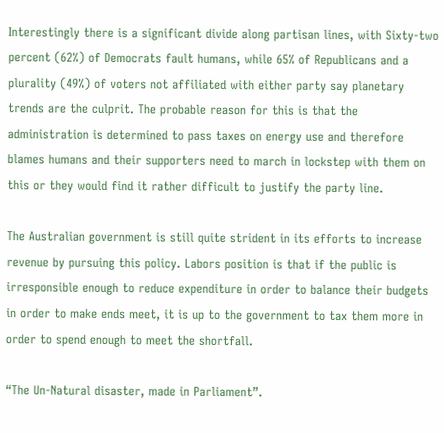Interestingly there is a significant divide along partisan lines, with Sixty-two percent (62%) of Democrats fault humans, while 65% of Republicans and a plurality (49%) of voters not affiliated with either party say planetary trends are the culprit. The probable reason for this is that the administration is determined to pass taxes on energy use and therefore blames humans and their supporters need to march in lockstep with them on this or they would find it rather difficult to justify the party line.

The Australian government is still quite strident in its efforts to increase revenue by pursuing this policy. Labors position is that if the public is irresponsible enough to reduce expenditure in order to balance their budgets in order to make ends meet, it is up to the government to tax them more in order to spend enough to meet the shortfall.

“The Un-Natural disaster, made in Parliament”.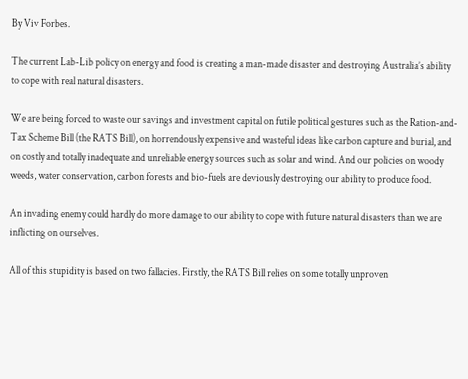By Viv Forbes.

The current Lab-Lib policy on energy and food is creating a man-made disaster and destroying Australia’s ability to cope with real natural disasters.

We are being forced to waste our savings and investment capital on futile political gestures such as the Ration-and-Tax Scheme Bill (the RATS Bill), on horrendously expensive and wasteful ideas like carbon capture and burial, and on costly and totally inadequate and unreliable energy sources such as solar and wind. And our policies on woody weeds, water conservation, carbon forests and bio-fuels are deviously destroying our ability to produce food.

An invading enemy could hardly do more damage to our ability to cope with future natural disasters than we are inflicting on ourselves.

All of this stupidity is based on two fallacies. Firstly, the RATS Bill relies on some totally unproven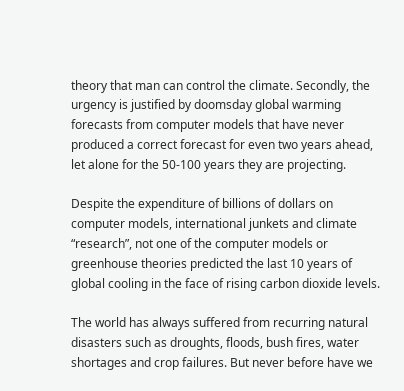theory that man can control the climate. Secondly, the urgency is justified by doomsday global warming forecasts from computer models that have never produced a correct forecast for even two years ahead, let alone for the 50-100 years they are projecting.

Despite the expenditure of billions of dollars on computer models, international junkets and climate “research”, not one of the computer models or greenhouse theories predicted the last 10 years of global cooling in the face of rising carbon dioxide levels.

The world has always suffered from recurring natural disasters such as droughts, floods, bush fires, water shortages and crop failures. But never before have we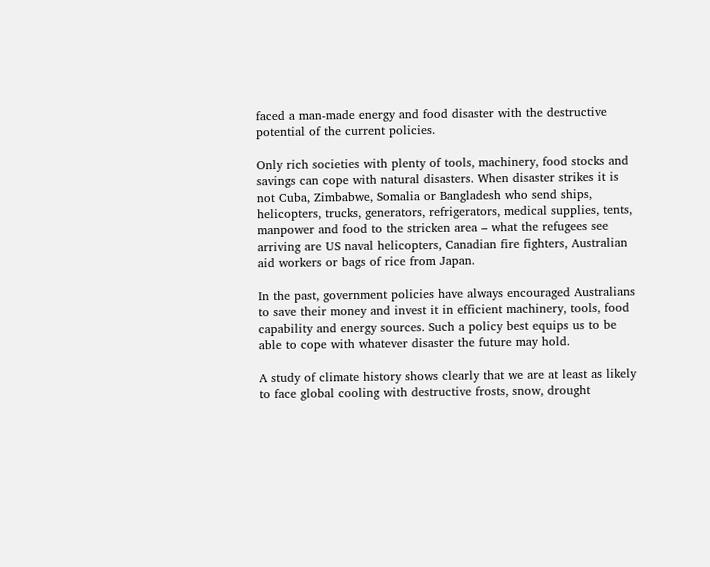faced a man-made energy and food disaster with the destructive potential of the current policies.

Only rich societies with plenty of tools, machinery, food stocks and savings can cope with natural disasters. When disaster strikes it is not Cuba, Zimbabwe, Somalia or Bangladesh who send ships, helicopters, trucks, generators, refrigerators, medical supplies, tents, manpower and food to the stricken area – what the refugees see arriving are US naval helicopters, Canadian fire fighters, Australian aid workers or bags of rice from Japan.

In the past, government policies have always encouraged Australians to save their money and invest it in efficient machinery, tools, food capability and energy sources. Such a policy best equips us to be able to cope with whatever disaster the future may hold.

A study of climate history shows clearly that we are at least as likely to face global cooling with destructive frosts, snow, drought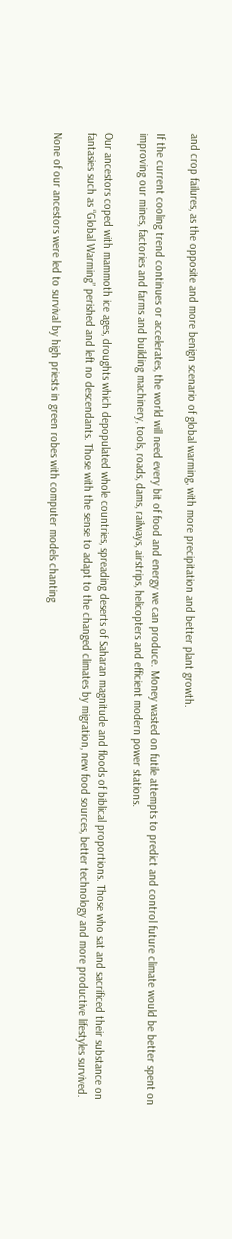and crop failures, as the opposite and more benign scenario of global warming, with more precipitation and better plant growth.

If the current cooling trend continues or accelerates, the world will need every bit of food and energy we can produce. Money wasted on futile attempts to predict and control future climate would be better spent on improving our mines, factories and farms and building machinery, tools, roads, dams, railways, airstrips, helicopters and efficient modern power stations.

Our ancestors coped with mammoth ice ages, droughts which depopulated whole countries, spreading deserts of Saharan magnitude and floods of biblical proportions. Those who sat and sacrificed their substance on fantasies such as “Global Warming” perished and left no descendants. Those with the sense to adapt to the changed climates by migration, new food sources, better technology and more productive lifestyles survived.

None of our ancestors were led to survival by high priests in green robes with computer models chanting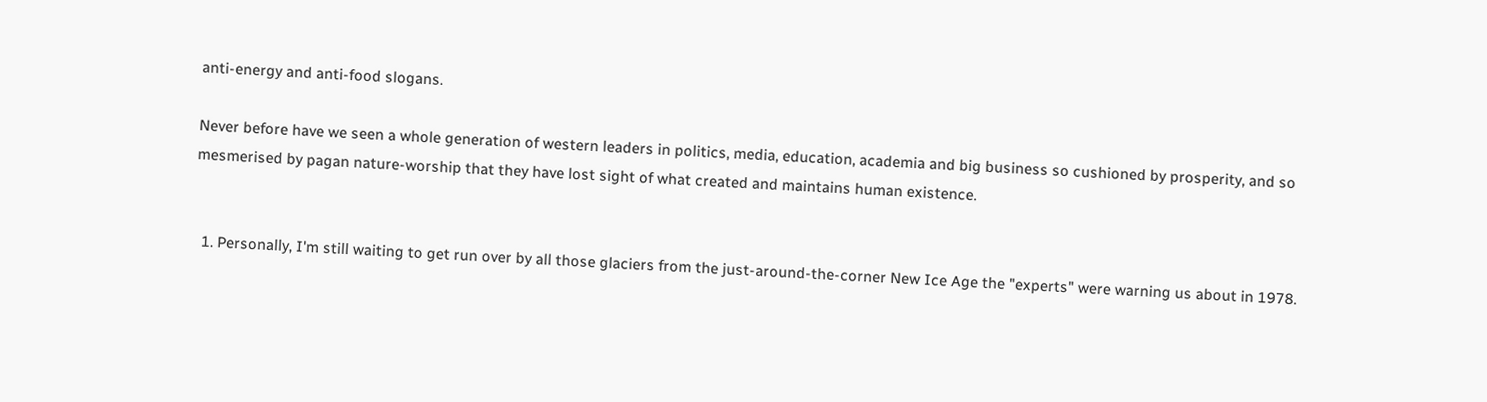anti-energy and anti-food slogans.

Never before have we seen a whole generation of western leaders in politics, media, education, academia and big business so cushioned by prosperity, and so mesmerised by pagan nature-worship that they have lost sight of what created and maintains human existence.


  1. Personally, I'm still waiting to get run over by all those glaciers from the just-around-the-corner New Ice Age the "experts" were warning us about in 1978.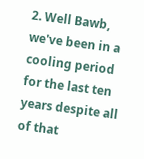2. Well Bawb, we've been in a cooling period for the last ten years despite all of that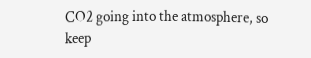CO2 going into the atmosphere, so keep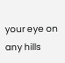your eye on any hills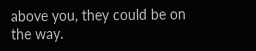above you, they could be on the way.